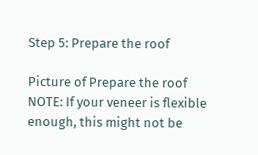Step 5: Prepare the roof

Picture of Prepare the roof
NOTE: If your veneer is flexible enough, this might not be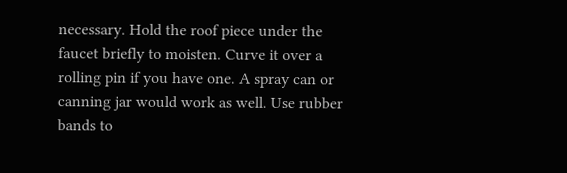necessary. Hold the roof piece under the faucet briefly to moisten. Curve it over a rolling pin if you have one. A spray can or canning jar would work as well. Use rubber bands to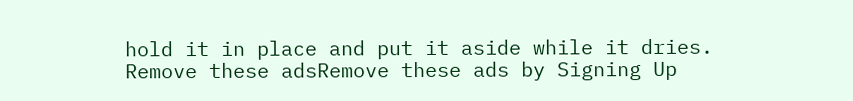hold it in place and put it aside while it dries.
Remove these adsRemove these ads by Signing Up